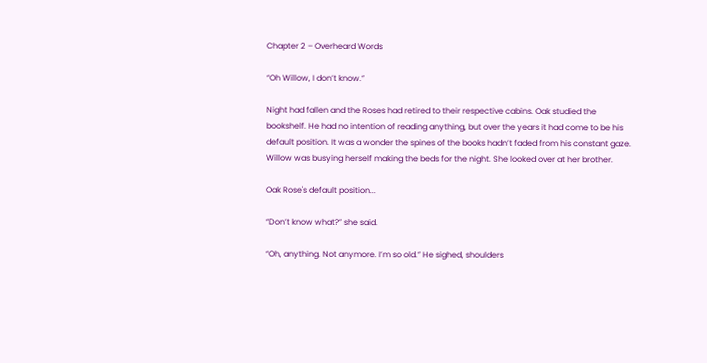Chapter 2 – Overheard Words

“Oh Willow, I don’t know.”

Night had fallen and the Roses had retired to their respective cabins. Oak studied the bookshelf. He had no intention of reading anything, but over the years it had come to be his default position. It was a wonder the spines of the books hadn’t faded from his constant gaze. Willow was busying herself making the beds for the night. She looked over at her brother.

Oak Rose's default position...

“Don’t know what?” she said.

“Oh, anything. Not anymore. I’m so old.” He sighed, shoulders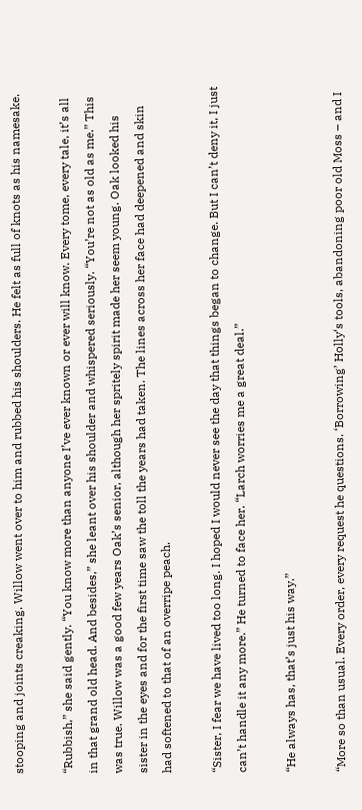stooping and joints creaking. Willow went over to him and rubbed his shoulders. He felt as full of knots as his namesake.

“Rubbish,” she said gently. “You know more than anyone I’ve ever known or ever will know. Every tome, every tale, it’s all in that grand old head. And besides,” she leant over his shoulder and whispered seriously. “You’re not as old as me.” This was true. Willow was a good few years Oak’s senior, although her spritely spirit made her seem young. Oak looked his sister in the eyes and for the first time saw the toll the years had taken. The lines across her face had deepened and skin had softened to that of an overripe peach.

“Sister, I fear we have lived too long. I hoped I would never see the day that things began to change. But I can’t deny it, I just can’t handle it any more.” He turned to face her. “Larch worries me a great deal.”

“He always has, that’s just his way.”

“More so than usual. Every order, every request he questions. ‘Borrowing’ Holly‘s tools, abandoning poor old Moss – and I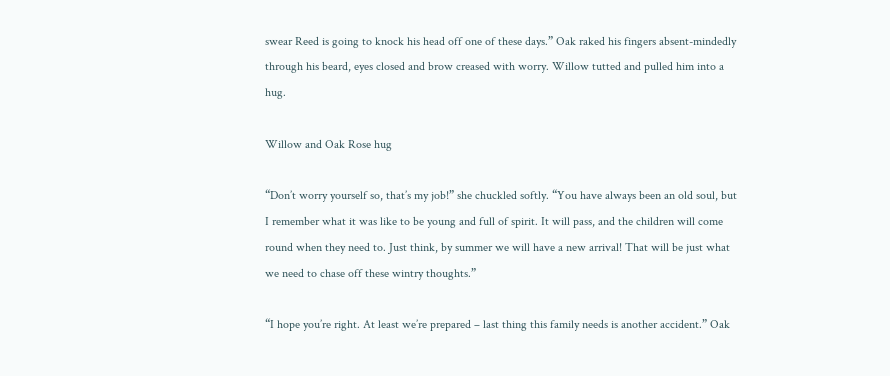swear Reed is going to knock his head off one of these days.” Oak raked his fingers absent-mindedly through his beard, eyes closed and brow creased with worry. Willow tutted and pulled him into a hug.

Willow and Oak Rose hug

“Don’t worry yourself so, that’s my job!” she chuckled softly. “You have always been an old soul, but I remember what it was like to be young and full of spirit. It will pass, and the children will come round when they need to. Just think, by summer we will have a new arrival! That will be just what we need to chase off these wintry thoughts.”

“I hope you’re right. At least we’re prepared – last thing this family needs is another accident.” Oak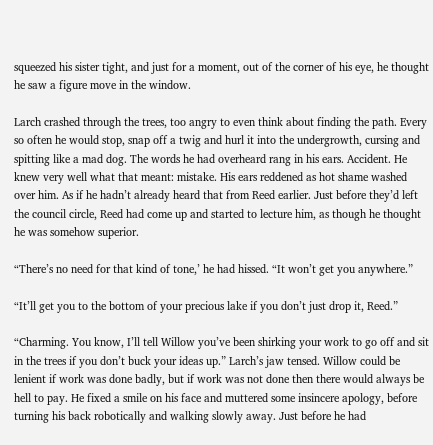squeezed his sister tight, and just for a moment, out of the corner of his eye, he thought he saw a figure move in the window.

Larch crashed through the trees, too angry to even think about finding the path. Every so often he would stop, snap off a twig and hurl it into the undergrowth, cursing and spitting like a mad dog. The words he had overheard rang in his ears. Accident. He knew very well what that meant: mistake. His ears reddened as hot shame washed over him. As if he hadn’t already heard that from Reed earlier. Just before they’d left the council circle, Reed had come up and started to lecture him, as though he thought he was somehow superior.

“There’s no need for that kind of tone,’ he had hissed. “It won’t get you anywhere.”

“It’ll get you to the bottom of your precious lake if you don’t just drop it, Reed.”

“Charming. You know, I’ll tell Willow you’ve been shirking your work to go off and sit in the trees if you don’t buck your ideas up.” Larch’s jaw tensed. Willow could be lenient if work was done badly, but if work was not done then there would always be hell to pay. He fixed a smile on his face and muttered some insincere apology, before turning his back robotically and walking slowly away. Just before he had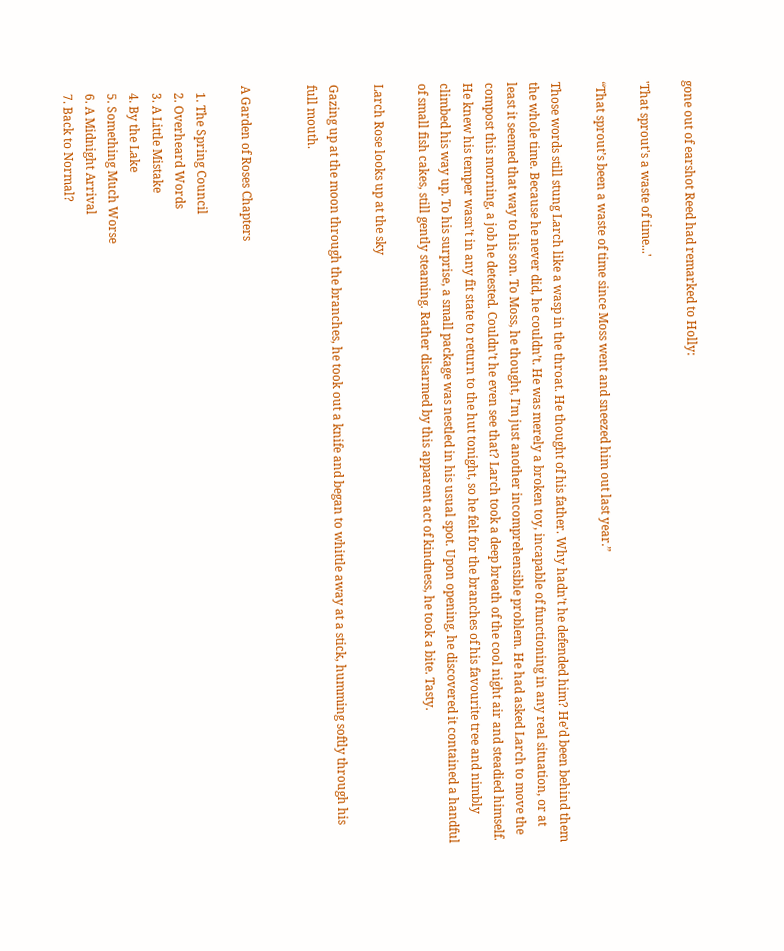gone out of earshot Reed had remarked to Holly:

'That sprout's a waste of time...'

“That sprout’s been a waste of time since Moss went and sneezed him out last year.”

Those words still stung Larch like a wasp in the throat. He thought of his father. Why hadn’t he defended him? He’d been behind them the whole time. Because he never did, he couldn’t. He was merely a broken toy, incapable of functioning in any real situation, or at least it seemed that way to his son. To Moss, he thought, I’m just another incomprehensible problem. He had asked Larch to move the compost this morning, a job he detested. Couldn’t he even see that? Larch took a deep breath of the cool night air and steadied himself. He knew his temper wasn’t in any fit state to return to the hut tonight, so he felt for the branches of his favourite tree and nimbly climbed his way up. To his surprise, a small package was nestled in his usual spot. Upon opening, he discovered it contained a handful of small fish cakes, still gently steaming. Rather disarmed by this apparent act of kindness, he took a bite. Tasty.

Larch Rose looks up at the sky

Gazing up at the moon through the branches, he took out a knife and began to whittle away at a stick, humming softly through his full mouth.


A Garden of Roses Chapters

  1. The Spring Council
  2. Overheard Words
  3. A Little Mistake
  4. By the Lake
  5. Something Much Worse
  6. A Midnight Arrival
  7. Back to Normal?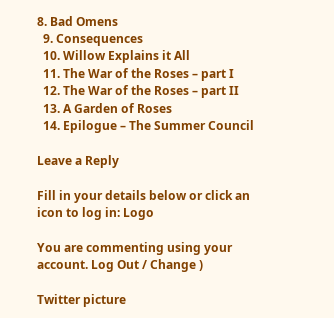8. Bad Omens
  9. Consequences
  10. Willow Explains it All
  11. The War of the Roses – part I
  12. The War of the Roses – part II
  13. A Garden of Roses
  14. Epilogue – The Summer Council

Leave a Reply

Fill in your details below or click an icon to log in: Logo

You are commenting using your account. Log Out / Change )

Twitter picture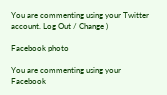You are commenting using your Twitter account. Log Out / Change )

Facebook photo

You are commenting using your Facebook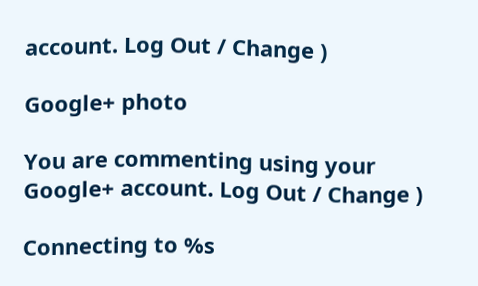account. Log Out / Change )

Google+ photo

You are commenting using your Google+ account. Log Out / Change )

Connecting to %s